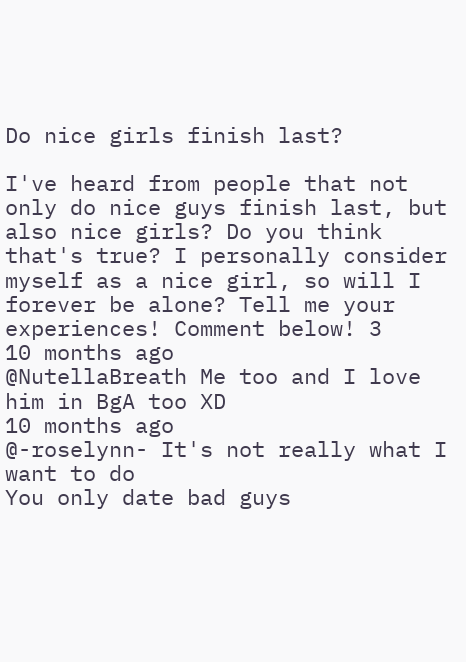Do nice girls finish last?

I've heard from people that not only do nice guys finish last, but also nice girls? Do you think that's true? I personally consider myself as a nice girl, so will I forever be alone? Tell me your experiences! Comment below! 3
10 months ago
@NutellaBreath Me too and I love him in BgA too XD
10 months ago
@-roselynn- It's not really what I want to do
You only date bad guys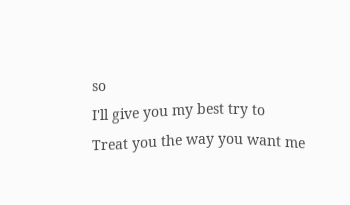so
I'll give you my best try to
Treat you the way you want me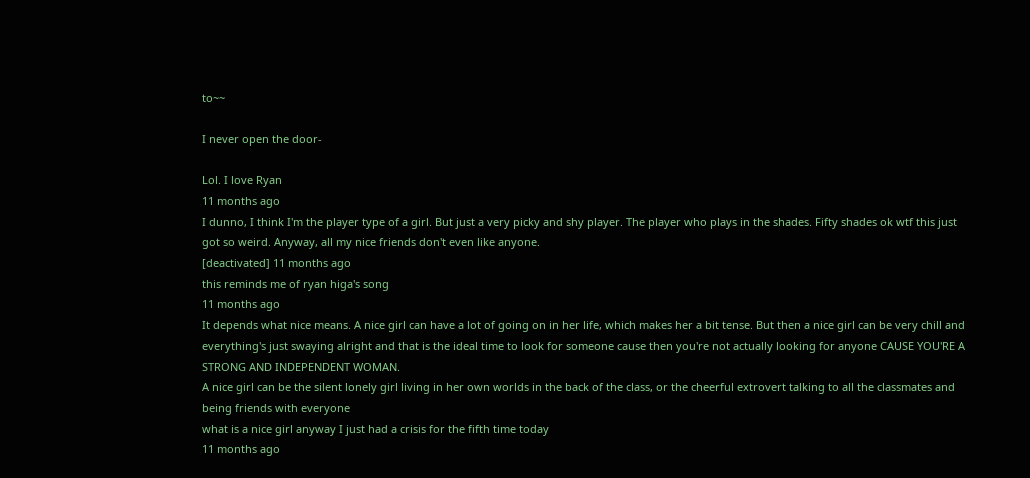to~~

I never open the door-

Lol. I love Ryan
11 months ago
I dunno, I think I'm the player type of a girl. But just a very picky and shy player. The player who plays in the shades. Fifty shades ok wtf this just got so weird. Anyway, all my nice friends don't even like anyone.
[deactivated] 11 months ago
this reminds me of ryan higa's song
11 months ago
It depends what nice means. A nice girl can have a lot of going on in her life, which makes her a bit tense. But then a nice girl can be very chill and everything's just swaying alright and that is the ideal time to look for someone cause then you're not actually looking for anyone CAUSE YOU'RE A STRONG AND INDEPENDENT WOMAN.
A nice girl can be the silent lonely girl living in her own worlds in the back of the class, or the cheerful extrovert talking to all the classmates and being friends with everyone
what is a nice girl anyway I just had a crisis for the fifth time today
11 months ago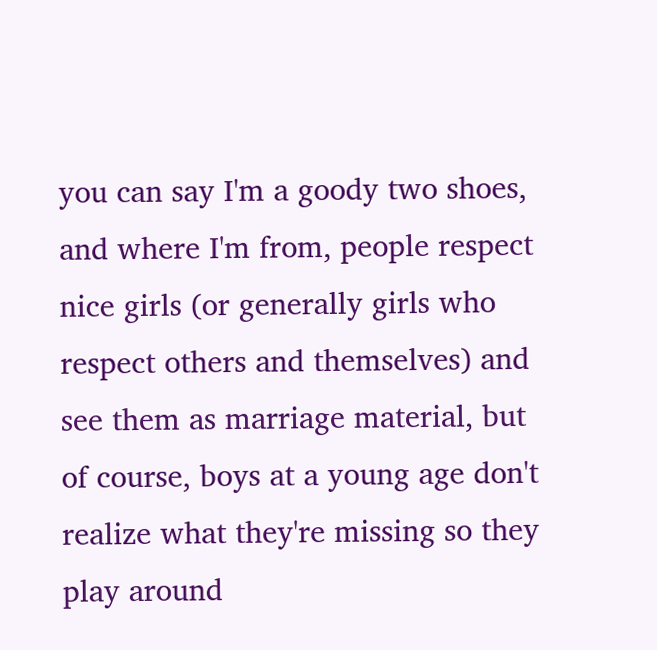you can say I'm a goody two shoes, and where I'm from, people respect nice girls (or generally girls who respect others and themselves) and see them as marriage material, but of course, boys at a young age don't realize what they're missing so they play around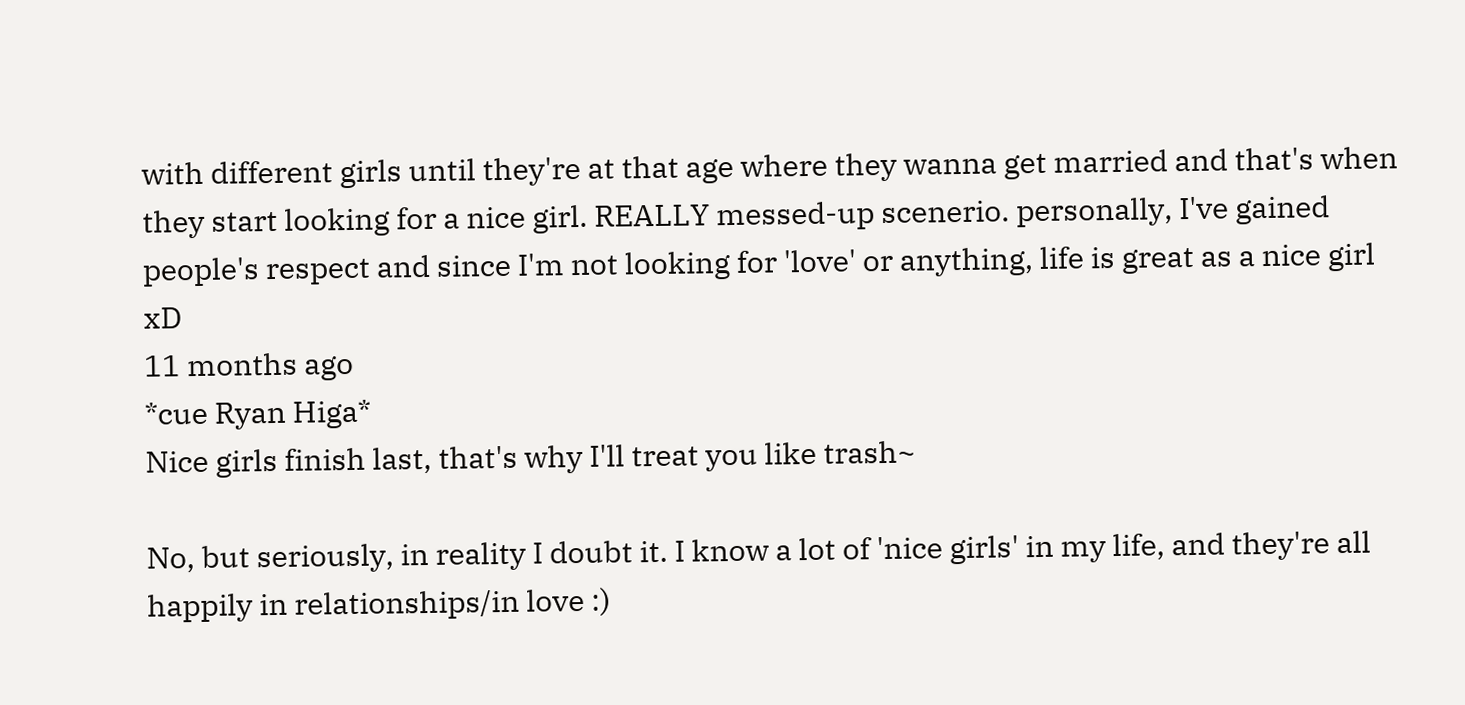with different girls until they're at that age where they wanna get married and that's when they start looking for a nice girl. REALLY messed-up scenerio. personally, I've gained people's respect and since I'm not looking for 'love' or anything, life is great as a nice girl xD
11 months ago
*cue Ryan Higa*
Nice girls finish last, that's why I'll treat you like trash~

No, but seriously, in reality I doubt it. I know a lot of 'nice girls' in my life, and they're all happily in relationships/in love :)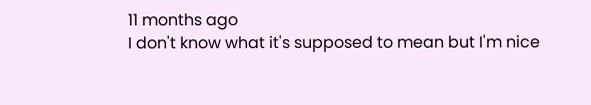11 months ago
I don't know what it's supposed to mean but I'm nice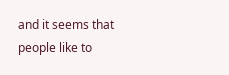and it seems that people like to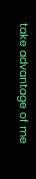take advantage of me